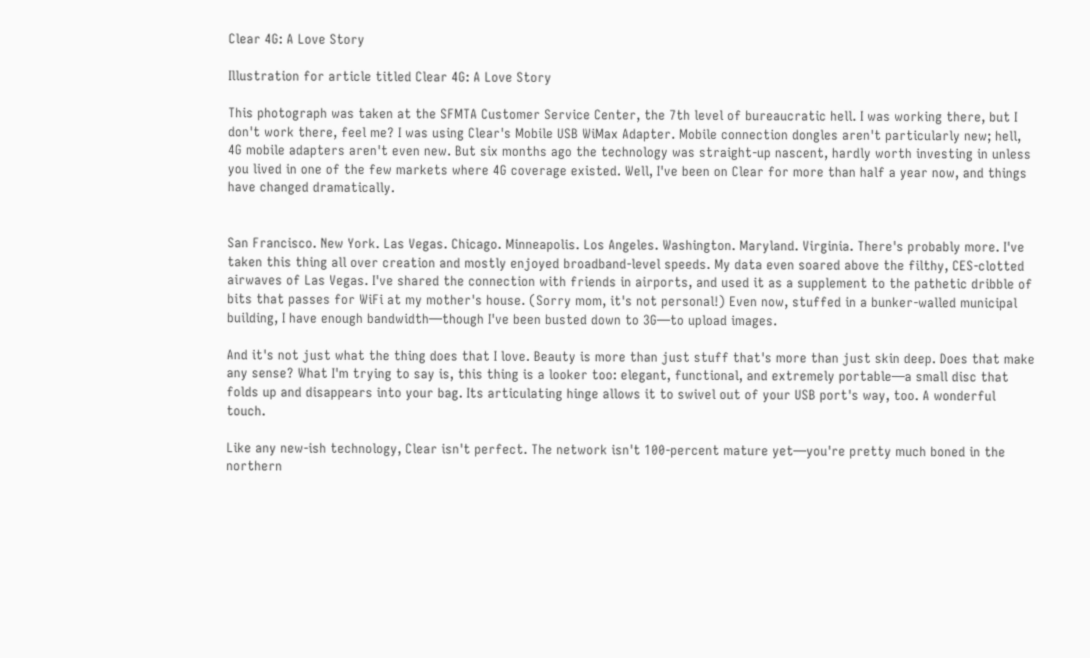Clear 4G: A Love Story

Illustration for article titled Clear 4G: A Love Story

This photograph was taken at the SFMTA Customer Service Center, the 7th level of bureaucratic hell. I was working there, but I don't work there, feel me? I was using Clear's Mobile USB WiMax Adapter. Mobile connection dongles aren't particularly new; hell, 4G mobile adapters aren't even new. But six months ago the technology was straight-up nascent, hardly worth investing in unless you lived in one of the few markets where 4G coverage existed. Well, I've been on Clear for more than half a year now, and things have changed dramatically.


San Francisco. New York. Las Vegas. Chicago. Minneapolis. Los Angeles. Washington. Maryland. Virginia. There's probably more. I've taken this thing all over creation and mostly enjoyed broadband-level speeds. My data even soared above the filthy, CES-clotted airwaves of Las Vegas. I've shared the connection with friends in airports, and used it as a supplement to the pathetic dribble of bits that passes for WiFi at my mother's house. (Sorry mom, it's not personal!) Even now, stuffed in a bunker-walled municipal building, I have enough bandwidth—though I've been busted down to 3G—to upload images.

And it's not just what the thing does that I love. Beauty is more than just stuff that's more than just skin deep. Does that make any sense? What I'm trying to say is, this thing is a looker too: elegant, functional, and extremely portable—a small disc that folds up and disappears into your bag. Its articulating hinge allows it to swivel out of your USB port's way, too. A wonderful touch.

Like any new-ish technology, Clear isn't perfect. The network isn't 100-percent mature yet—you're pretty much boned in the northern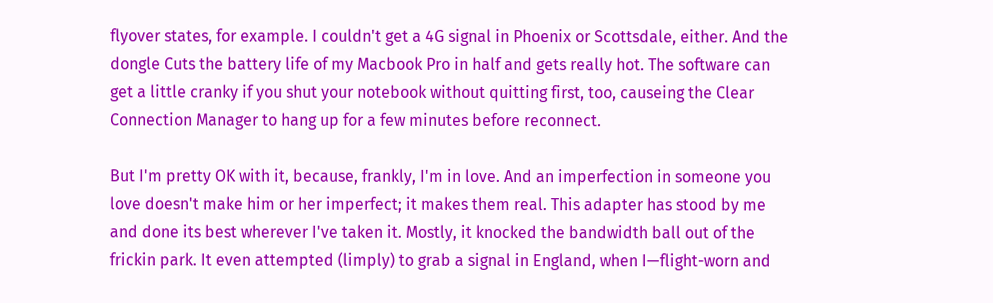flyover states, for example. I couldn't get a 4G signal in Phoenix or Scottsdale, either. And the dongle Cuts the battery life of my Macbook Pro in half and gets really hot. The software can get a little cranky if you shut your notebook without quitting first, too, causeing the Clear Connection Manager to hang up for a few minutes before reconnect.

But I'm pretty OK with it, because, frankly, I'm in love. And an imperfection in someone you love doesn't make him or her imperfect; it makes them real. This adapter has stood by me and done its best wherever I've taken it. Mostly, it knocked the bandwidth ball out of the frickin park. It even attempted (limply) to grab a signal in England, when I—flight-worn and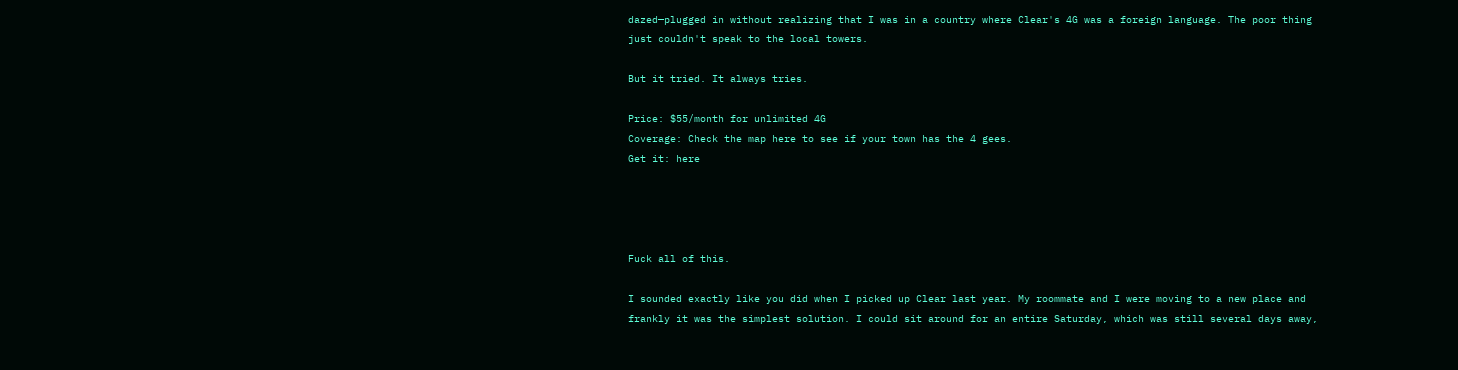dazed—plugged in without realizing that I was in a country where Clear's 4G was a foreign language. The poor thing just couldn't speak to the local towers.

But it tried. It always tries.

Price: $55/month for unlimited 4G
Coverage: Check the map here to see if your town has the 4 gees.
Get it: here




Fuck all of this.

I sounded exactly like you did when I picked up Clear last year. My roommate and I were moving to a new place and frankly it was the simplest solution. I could sit around for an entire Saturday, which was still several days away,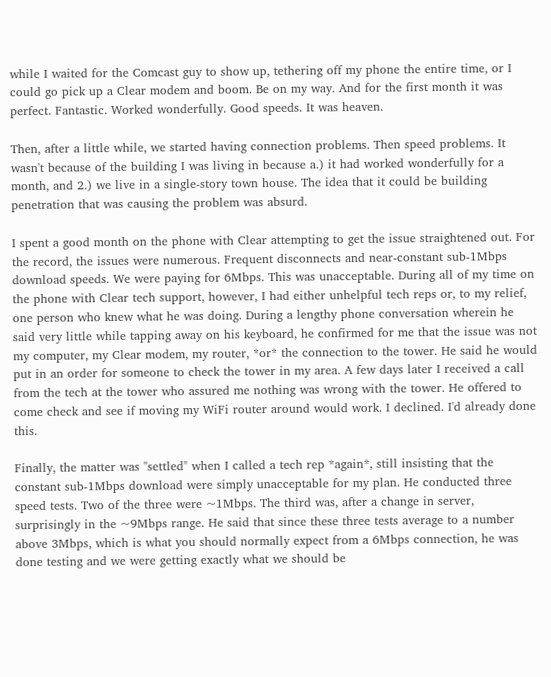while I waited for the Comcast guy to show up, tethering off my phone the entire time, or I could go pick up a Clear modem and boom. Be on my way. And for the first month it was perfect. Fantastic. Worked wonderfully. Good speeds. It was heaven.

Then, after a little while, we started having connection problems. Then speed problems. It wasn't because of the building I was living in because a.) it had worked wonderfully for a month, and 2.) we live in a single-story town house. The idea that it could be building penetration that was causing the problem was absurd.

I spent a good month on the phone with Clear attempting to get the issue straightened out. For the record, the issues were numerous. Frequent disconnects and near-constant sub-1Mbps download speeds. We were paying for 6Mbps. This was unacceptable. During all of my time on the phone with Clear tech support, however, I had either unhelpful tech reps or, to my relief, one person who knew what he was doing. During a lengthy phone conversation wherein he said very little while tapping away on his keyboard, he confirmed for me that the issue was not my computer, my Clear modem, my router, *or* the connection to the tower. He said he would put in an order for someone to check the tower in my area. A few days later I received a call from the tech at the tower who assured me nothing was wrong with the tower. He offered to come check and see if moving my WiFi router around would work. I declined. I'd already done this.

Finally, the matter was "settled" when I called a tech rep *again*, still insisting that the constant sub-1Mbps download were simply unacceptable for my plan. He conducted three speed tests. Two of the three were ~1Mbps. The third was, after a change in server, surprisingly in the ~9Mbps range. He said that since these three tests average to a number above 3Mbps, which is what you should normally expect from a 6Mbps connection, he was done testing and we were getting exactly what we should be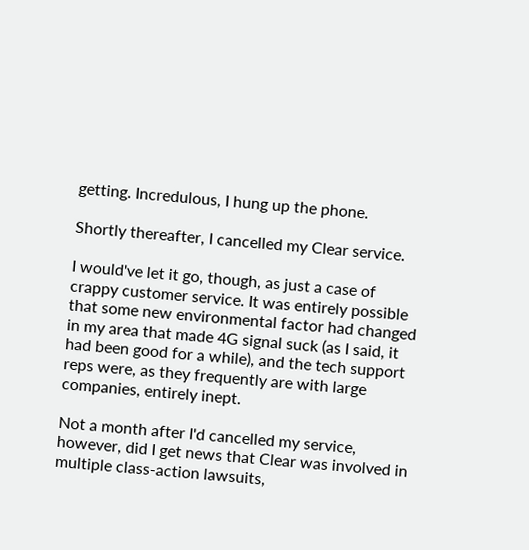getting. Incredulous, I hung up the phone.

Shortly thereafter, I cancelled my Clear service.

I would've let it go, though, as just a case of crappy customer service. It was entirely possible that some new environmental factor had changed in my area that made 4G signal suck (as I said, it had been good for a while), and the tech support reps were, as they frequently are with large companies, entirely inept.

Not a month after I'd cancelled my service, however, did I get news that Clear was involved in multiple class-action lawsuits,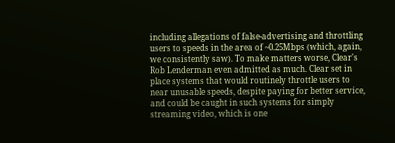including allegations of false-advertising and throttling users to speeds in the area of ~0.25Mbps (which, again, we consistently saw). To make matters worse, Clear's Rob Lenderman even admitted as much. Clear set in place systems that would routinely throttle users to near unusable speeds, despite paying for better service, and could be caught in such systems for simply streaming video, which is one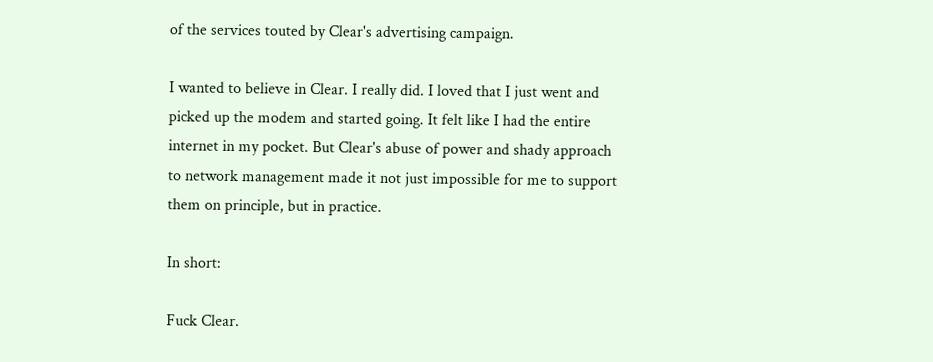of the services touted by Clear's advertising campaign.

I wanted to believe in Clear. I really did. I loved that I just went and picked up the modem and started going. It felt like I had the entire internet in my pocket. But Clear's abuse of power and shady approach to network management made it not just impossible for me to support them on principle, but in practice.

In short:

Fuck Clear.